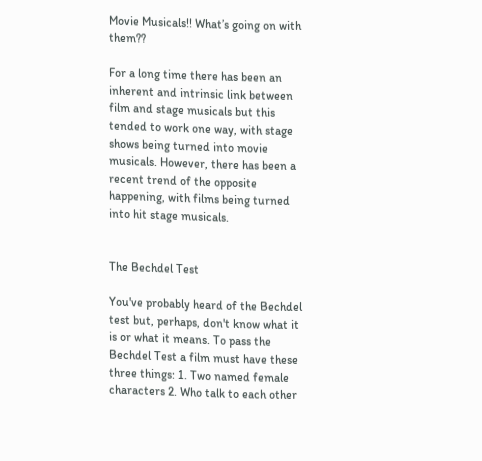Movie Musicals!! What’s going on with them??

For a long time there has been an inherent and intrinsic link between film and stage musicals but this tended to work one way, with stage shows being turned into movie musicals. However, there has been a recent trend of the opposite happening, with films being turned into hit stage musicals.


The Bechdel Test

You've probably heard of the Bechdel test but, perhaps, don't know what it is or what it means. To pass the Bechdel Test a film must have these three things: 1. Two named female characters 2. Who talk to each other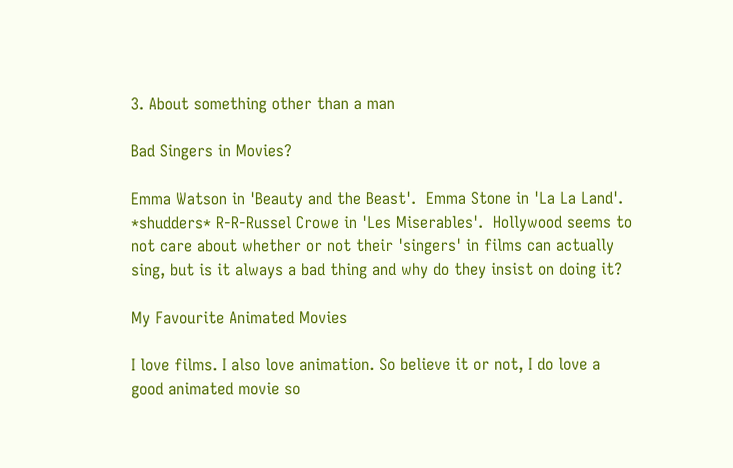3. About something other than a man

Bad Singers in Movies?

Emma Watson in 'Beauty and the Beast'.  Emma Stone in 'La La Land'. *shudders* R-R-Russel Crowe in 'Les Miserables'.  Hollywood seems to not care about whether or not their 'singers' in films can actually sing, but is it always a bad thing and why do they insist on doing it?

My Favourite Animated Movies

I love films. I also love animation. So believe it or not, I do love a good animated movie so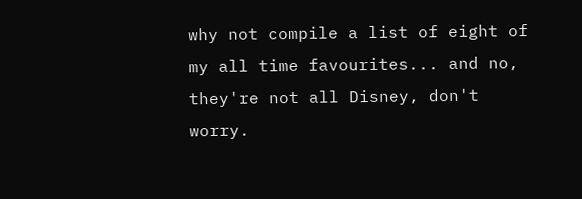why not compile a list of eight of my all time favourites... and no, they're not all Disney, don't worry.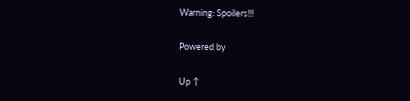Warning: Spoilers!!!

Powered by

Up ↑